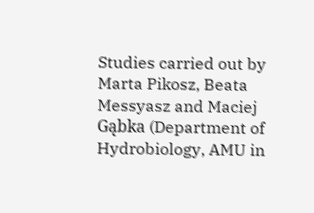Studies carried out by Marta Pikosz, Beata Messyasz and Maciej Gąbka (Department of Hydrobiology, AMU in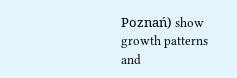Poznań) show growth patterns and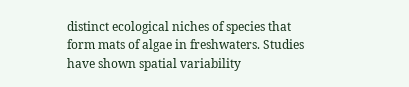distinct ecological niches of species that form mats of algae in freshwaters. Studies have shown spatial variability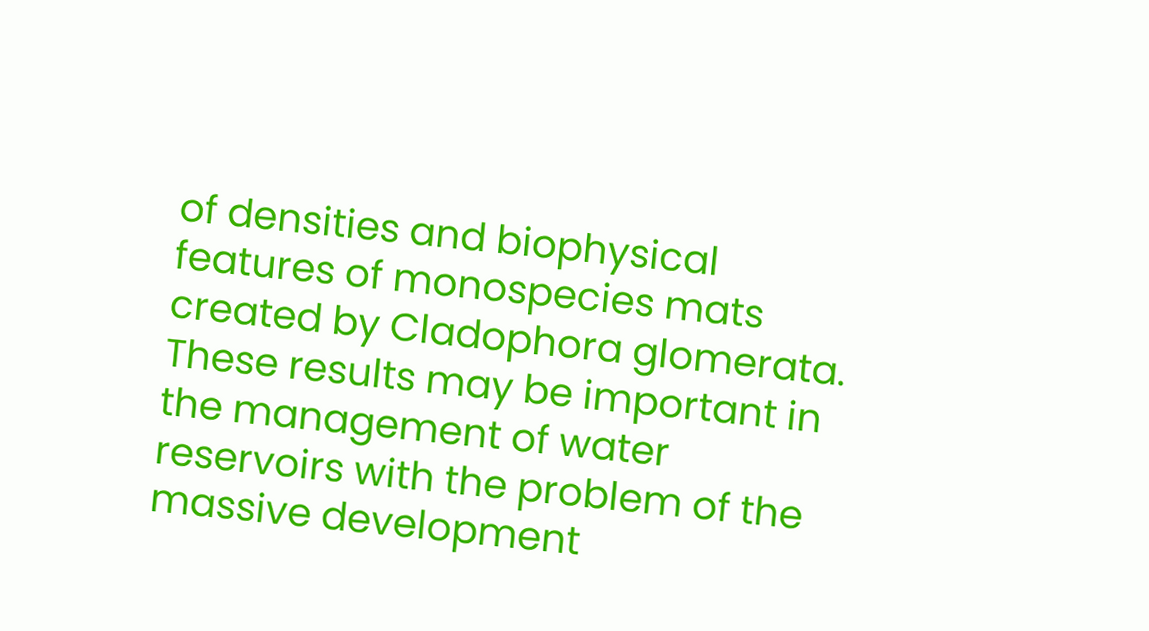of densities and biophysical features of monospecies mats created by Cladophora glomerata. These results may be important in the management of water reservoirs with the problem of the massive development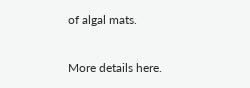of algal mats.

More details here.